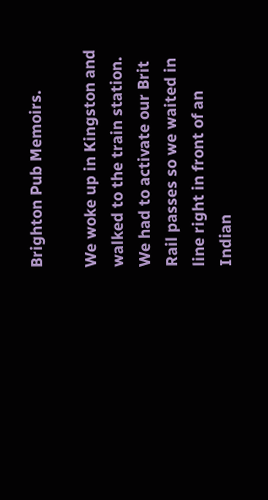Brighton Pub Memoirs.

We woke up in Kingston and walked to the train station. We had to activate our Brit Rail passes so we waited in line right in front of an Indian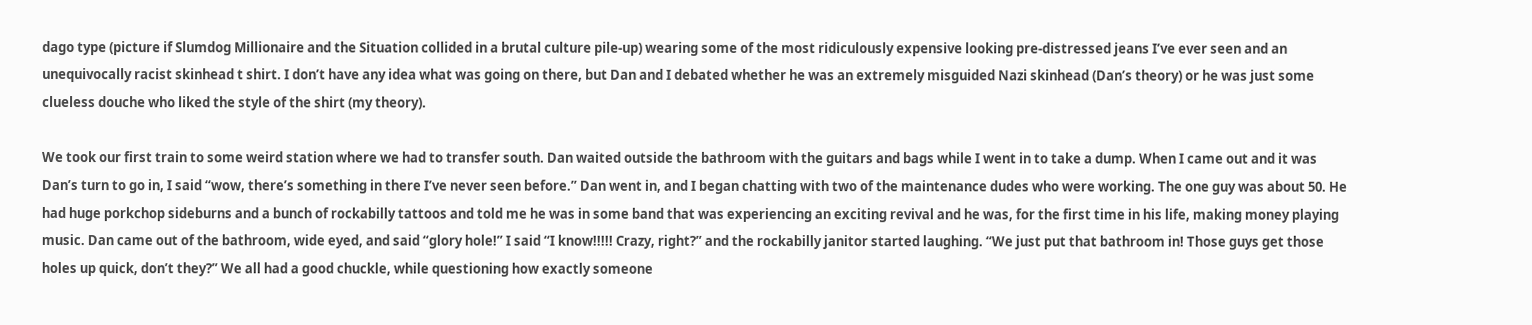dago type (picture if Slumdog Millionaire and the Situation collided in a brutal culture pile-up) wearing some of the most ridiculously expensive looking pre-distressed jeans I’ve ever seen and an unequivocally racist skinhead t shirt. I don’t have any idea what was going on there, but Dan and I debated whether he was an extremely misguided Nazi skinhead (Dan’s theory) or he was just some clueless douche who liked the style of the shirt (my theory).

We took our first train to some weird station where we had to transfer south. Dan waited outside the bathroom with the guitars and bags while I went in to take a dump. When I came out and it was Dan’s turn to go in, I said “wow, there’s something in there I’ve never seen before.” Dan went in, and I began chatting with two of the maintenance dudes who were working. The one guy was about 50. He had huge porkchop sideburns and a bunch of rockabilly tattoos and told me he was in some band that was experiencing an exciting revival and he was, for the first time in his life, making money playing music. Dan came out of the bathroom, wide eyed, and said “glory hole!” I said “I know!!!!! Crazy, right?” and the rockabilly janitor started laughing. “We just put that bathroom in! Those guys get those holes up quick, don’t they?” We all had a good chuckle, while questioning how exactly someone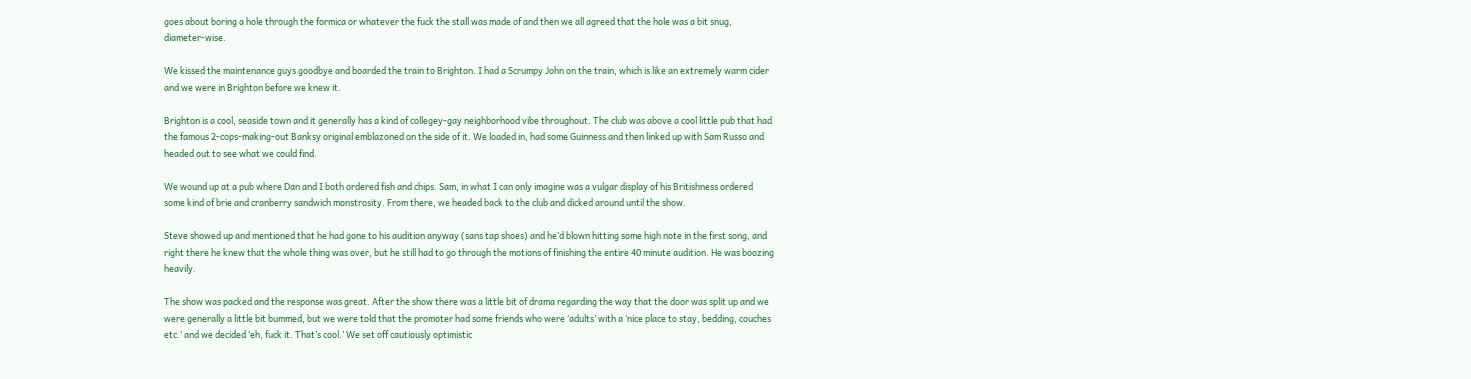goes about boring a hole through the formica or whatever the fuck the stall was made of and then we all agreed that the hole was a bit snug, diameter-wise.

We kissed the maintenance guys goodbye and boarded the train to Brighton. I had a Scrumpy John on the train, which is like an extremely warm cider and we were in Brighton before we knew it.

Brighton is a cool, seaside town and it generally has a kind of collegey-gay neighborhood vibe throughout. The club was above a cool little pub that had the famous 2-cops-making-out Banksy original emblazoned on the side of it. We loaded in, had some Guinness and then linked up with Sam Russo and headed out to see what we could find.

We wound up at a pub where Dan and I both ordered fish and chips. Sam, in what I can only imagine was a vulgar display of his Britishness ordered some kind of brie and cranberry sandwich monstrosity. From there, we headed back to the club and dicked around until the show.

Steve showed up and mentioned that he had gone to his audition anyway (sans tap shoes) and he’d blown hitting some high note in the first song, and right there he knew that the whole thing was over, but he still had to go through the motions of finishing the entire 40 minute audition. He was boozing heavily.

The show was packed and the response was great. After the show there was a little bit of drama regarding the way that the door was split up and we were generally a little bit bummed, but we were told that the promoter had some friends who were ‘adults’ with a ‘nice place to stay, bedding, couches etc.’ and we decided ‘eh, fuck it. That’s cool.’ We set off cautiously optimistic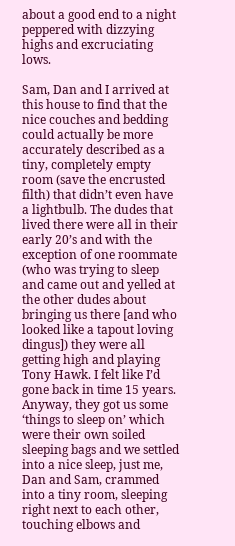about a good end to a night peppered with dizzying highs and excruciating lows.

Sam, Dan and I arrived at this house to find that the nice couches and bedding could actually be more accurately described as a tiny, completely empty room (save the encrusted filth) that didn’t even have a lightbulb. The dudes that lived there were all in their early 20’s and with the exception of one roommate (who was trying to sleep and came out and yelled at the other dudes about bringing us there [and who looked like a tapout loving dingus]) they were all getting high and playing Tony Hawk. I felt like I’d gone back in time 15 years. Anyway, they got us some ‘things to sleep on’ which were their own soiled sleeping bags and we settled into a nice sleep, just me, Dan and Sam, crammed into a tiny room, sleeping right next to each other, touching elbows and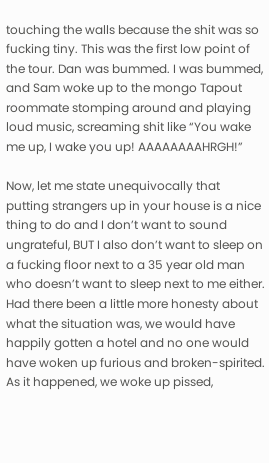touching the walls because the shit was so fucking tiny. This was the first low point of the tour. Dan was bummed. I was bummed, and Sam woke up to the mongo Tapout roommate stomping around and playing loud music, screaming shit like “You wake me up, I wake you up! AAAAAAAAHRGH!”

Now, let me state unequivocally that putting strangers up in your house is a nice thing to do and I don’t want to sound ungrateful, BUT I also don’t want to sleep on a fucking floor next to a 35 year old man who doesn’t want to sleep next to me either. Had there been a little more honesty about what the situation was, we would have happily gotten a hotel and no one would have woken up furious and broken-spirited. As it happened, we woke up pissed,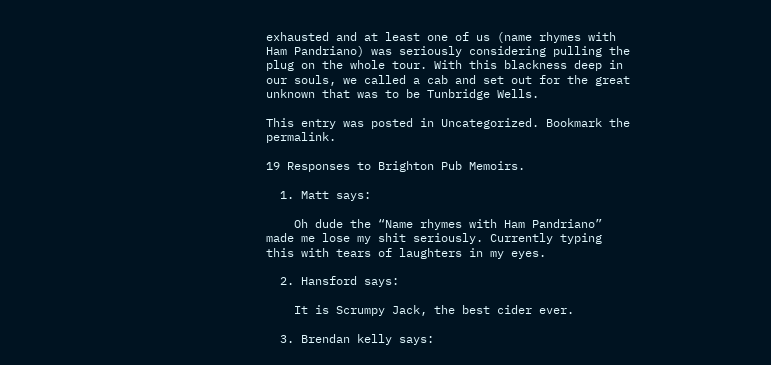exhausted and at least one of us (name rhymes with Ham Pandriano) was seriously considering pulling the plug on the whole tour. With this blackness deep in our souls, we called a cab and set out for the great unknown that was to be Tunbridge Wells.

This entry was posted in Uncategorized. Bookmark the permalink.

19 Responses to Brighton Pub Memoirs.

  1. Matt says:

    Oh dude the “Name rhymes with Ham Pandriano” made me lose my shit seriously. Currently typing this with tears of laughters in my eyes.

  2. Hansford says:

    It is Scrumpy Jack, the best cider ever.

  3. Brendan kelly says: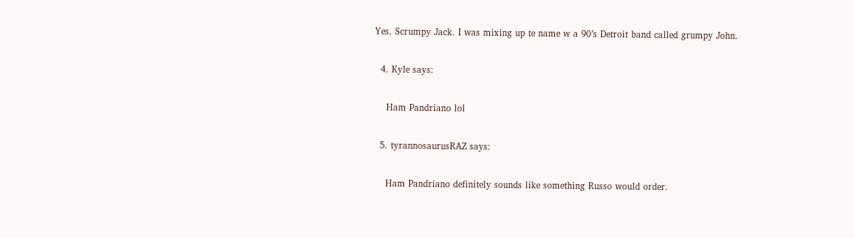Yes. Scrumpy Jack. I was mixing up te name w a 90’s Detroit band called grumpy John.

  4. Kyle says:

    Ham Pandriano lol

  5. tyrannosaurusRAZ says:

    Ham Pandriano definitely sounds like something Russo would order.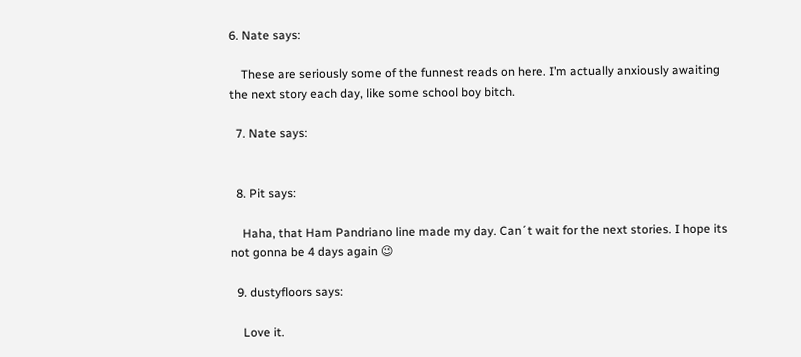6. Nate says:

    These are seriously some of the funnest reads on here. I’m actually anxiously awaiting the next story each day, like some school boy bitch.

  7. Nate says:


  8. Pit says:

    Haha, that Ham Pandriano line made my day. Can´t wait for the next stories. I hope its not gonna be 4 days again 😉

  9. dustyfloors says:

    Love it.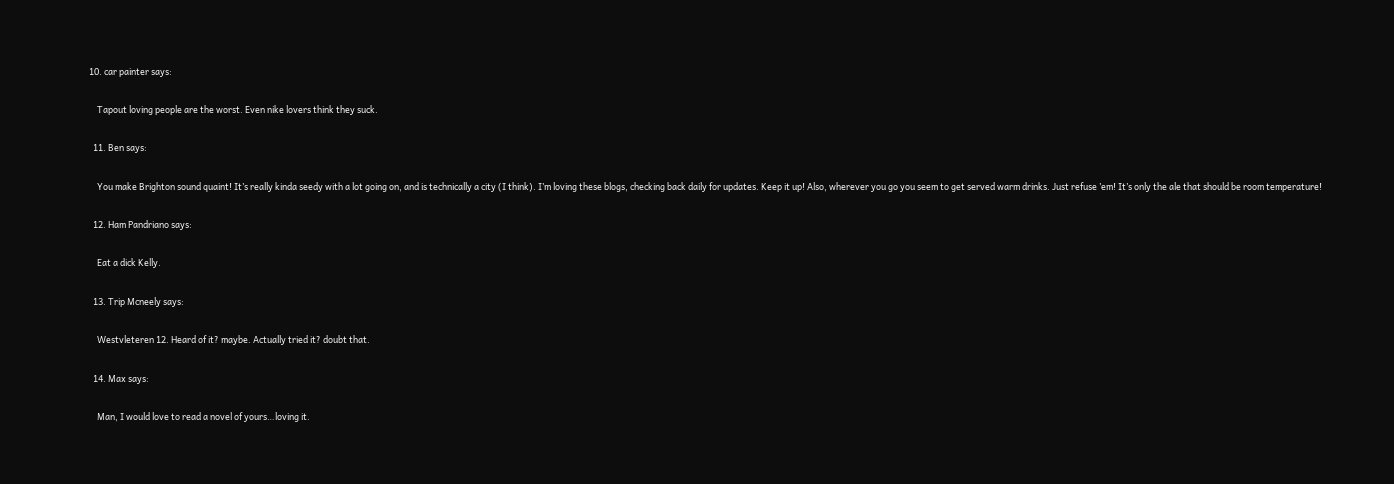10. car painter says:

    Tapout loving people are the worst. Even nike lovers think they suck.

  11. Ben says:

    You make Brighton sound quaint! It’s really kinda seedy with a lot going on, and is technically a city (I think). I’m loving these blogs, checking back daily for updates. Keep it up! Also, wherever you go you seem to get served warm drinks. Just refuse ’em! It’s only the ale that should be room temperature!

  12. Ham Pandriano says:

    Eat a dick Kelly.

  13. Trip Mcneely says:

    Westvleteren 12. Heard of it? maybe. Actually tried it? doubt that.

  14. Max says:

    Man, I would love to read a novel of yours…loving it.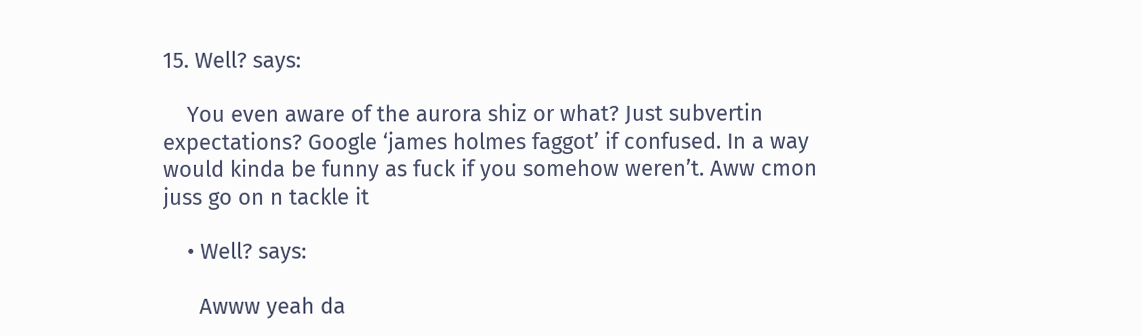15. Well? says:

    You even aware of the aurora shiz or what? Just subvertin expectations? Google ‘james holmes faggot’ if confused. In a way would kinda be funny as fuck if you somehow weren’t. Aww cmon juss go on n tackle it

    • Well? says:

      Awww yeah da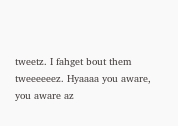tweetz. I fahget bout them tweeeeeez. Hyaaaa you aware, you aware az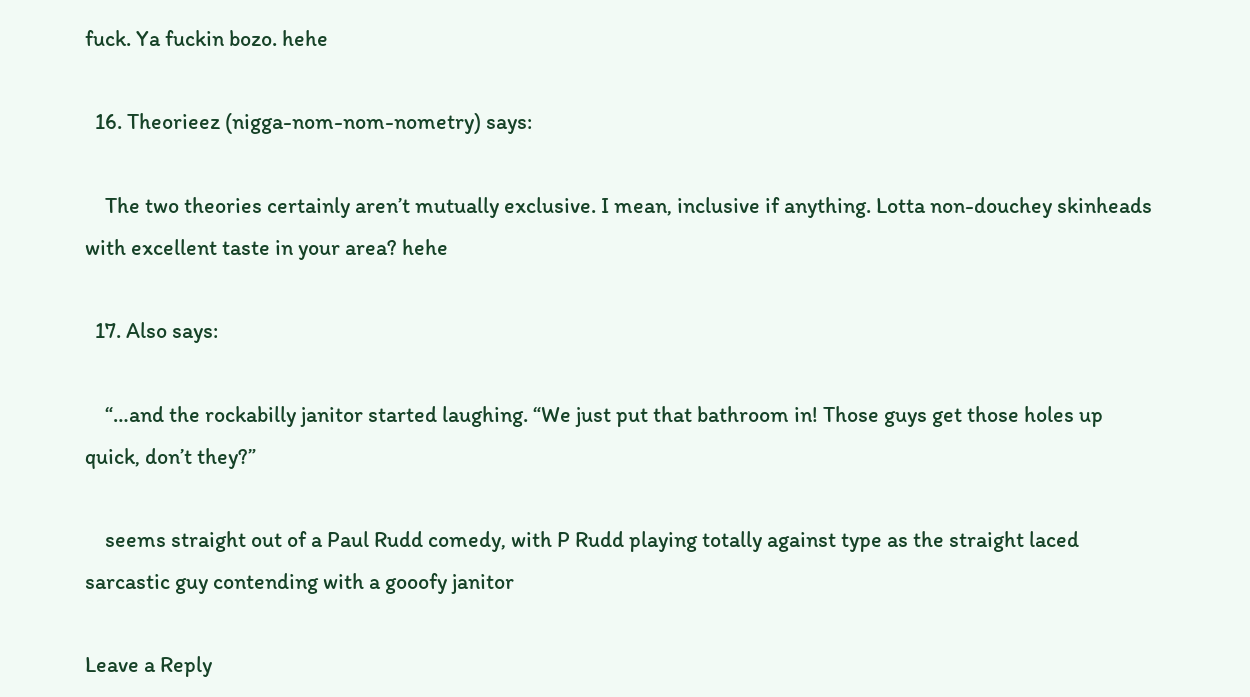fuck. Ya fuckin bozo. hehe

  16. Theorieez (nigga-nom-nom-nometry) says:

    The two theories certainly aren’t mutually exclusive. I mean, inclusive if anything. Lotta non-douchey skinheads with excellent taste in your area? hehe

  17. Also says:

    “…and the rockabilly janitor started laughing. “We just put that bathroom in! Those guys get those holes up quick, don’t they?”

    seems straight out of a Paul Rudd comedy, with P Rudd playing totally against type as the straight laced sarcastic guy contending with a gooofy janitor

Leave a Reply